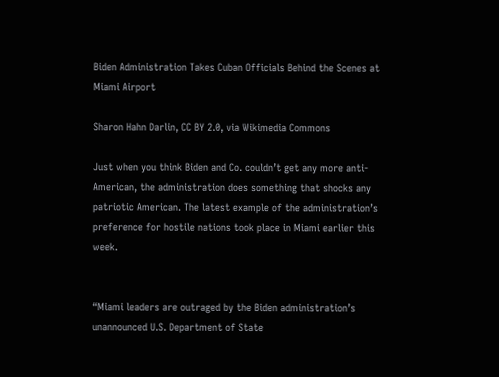Biden Administration Takes Cuban Officials Behind the Scenes at Miami Airport

Sharon Hahn Darlin, CC BY 2.0, via Wikimedia Commons

Just when you think Biden and Co. couldn’t get any more anti-American, the administration does something that shocks any patriotic American. The latest example of the administration’s preference for hostile nations took place in Miami earlier this week.


“Miami leaders are outraged by the Biden administration’s unannounced U.S. Department of State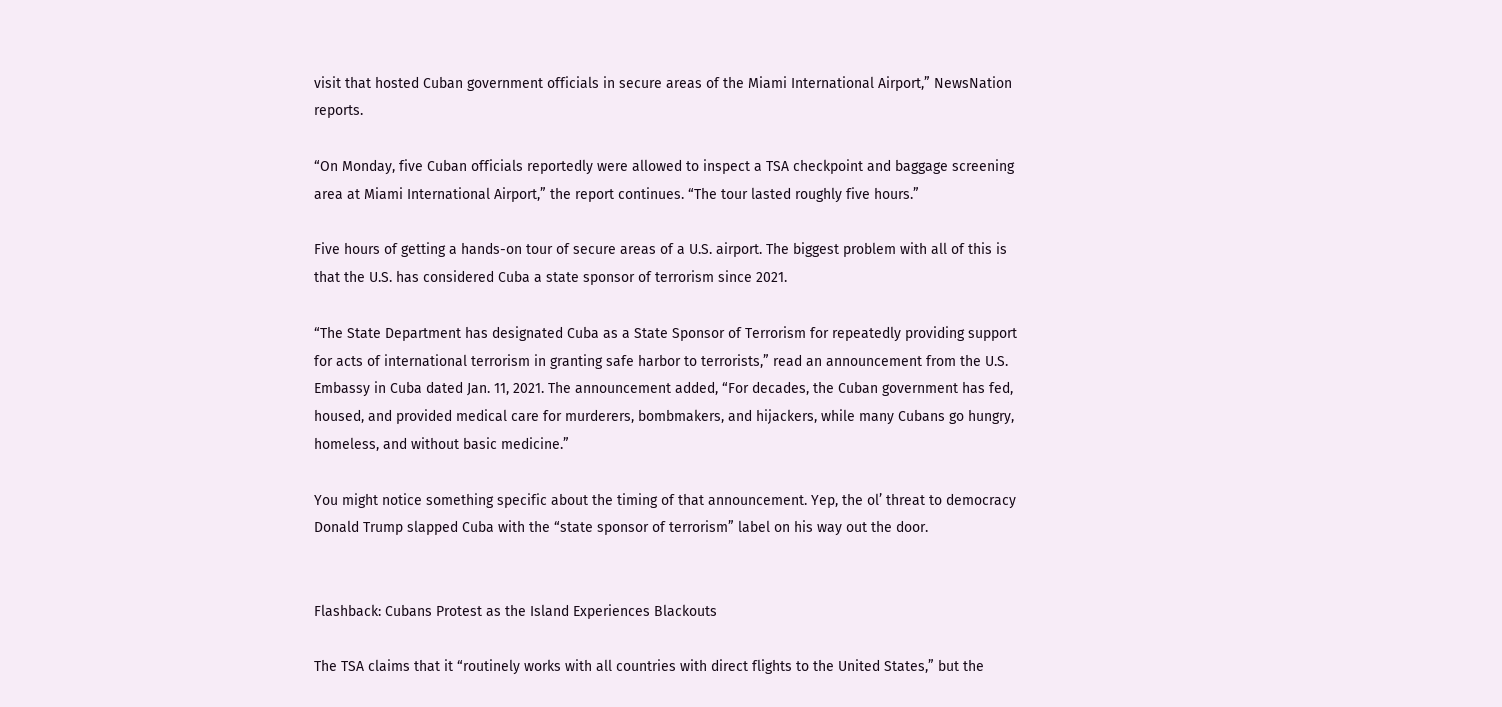visit that hosted Cuban government officials in secure areas of the Miami International Airport,” NewsNation reports.

“On Monday, five Cuban officials reportedly were allowed to inspect a TSA checkpoint and baggage screening area at Miami International Airport,” the report continues. “The tour lasted roughly five hours.”

Five hours of getting a hands-on tour of secure areas of a U.S. airport. The biggest problem with all of this is that the U.S. has considered Cuba a state sponsor of terrorism since 2021.

“The State Department has designated Cuba as a State Sponsor of Terrorism for repeatedly providing support for acts of international terrorism in granting safe harbor to terrorists,” read an announcement from the U.S. Embassy in Cuba dated Jan. 11, 2021. The announcement added, “For decades, the Cuban government has fed, housed, and provided medical care for murderers, bombmakers, and hijackers, while many Cubans go hungry, homeless, and without basic medicine.”

You might notice something specific about the timing of that announcement. Yep, the ol’ threat to democracy Donald Trump slapped Cuba with the “state sponsor of terrorism” label on his way out the door.


Flashback: Cubans Protest as the Island Experiences Blackouts

The TSA claims that it “routinely works with all countries with direct flights to the United States,” but the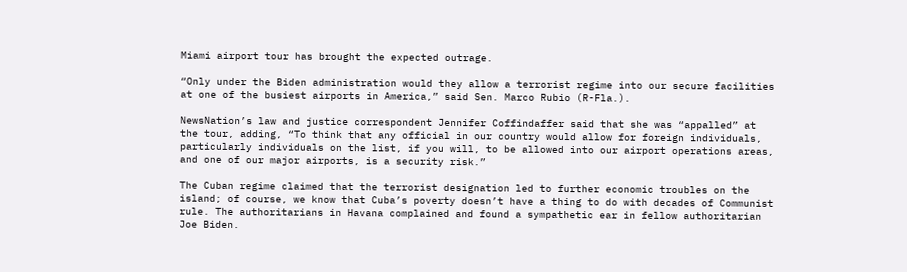Miami airport tour has brought the expected outrage.

“Only under the Biden administration would they allow a terrorist regime into our secure facilities at one of the busiest airports in America,” said Sen. Marco Rubio (R-Fla.).

NewsNation’s law and justice correspondent Jennifer Coffindaffer said that she was “appalled” at the tour, adding, “To think that any official in our country would allow for foreign individuals, particularly individuals on the list, if you will, to be allowed into our airport operations areas, and one of our major airports, is a security risk.”

The Cuban regime claimed that the terrorist designation led to further economic troubles on the island; of course, we know that Cuba’s poverty doesn’t have a thing to do with decades of Communist rule. The authoritarians in Havana complained and found a sympathetic ear in fellow authoritarian Joe Biden.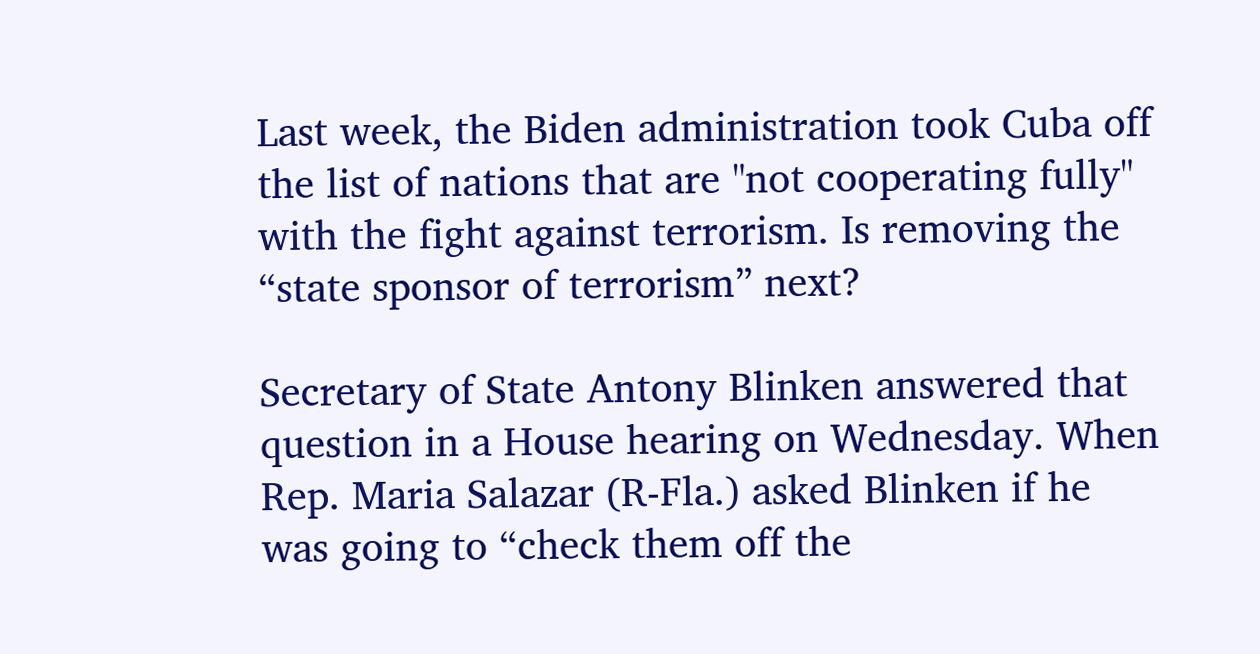Last week, the Biden administration took Cuba off the list of nations that are "not cooperating fully" with the fight against terrorism. Is removing the “state sponsor of terrorism” next?

Secretary of State Antony Blinken answered that question in a House hearing on Wednesday. When Rep. Maria Salazar (R-Fla.) asked Blinken if he was going to “check them off the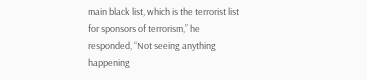main black list, which is the terrorist list for sponsors of terrorism,” he responded, “Not seeing anything happening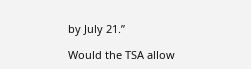by July 21.”

Would the TSA allow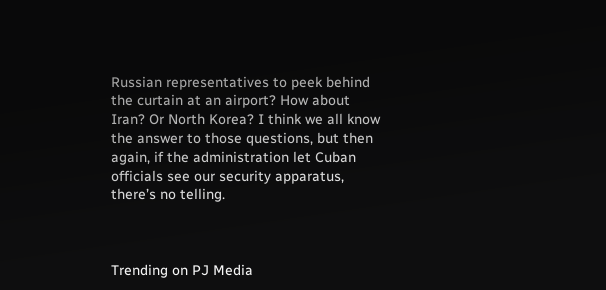Russian representatives to peek behind the curtain at an airport? How about Iran? Or North Korea? I think we all know the answer to those questions, but then again, if the administration let Cuban officials see our security apparatus, there’s no telling.



Trending on PJ Media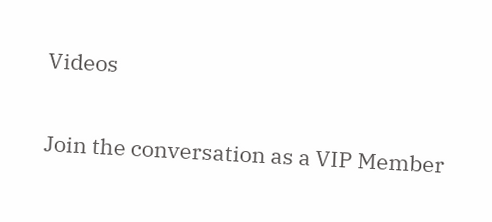Videos

Join the conversation as a VIP Member